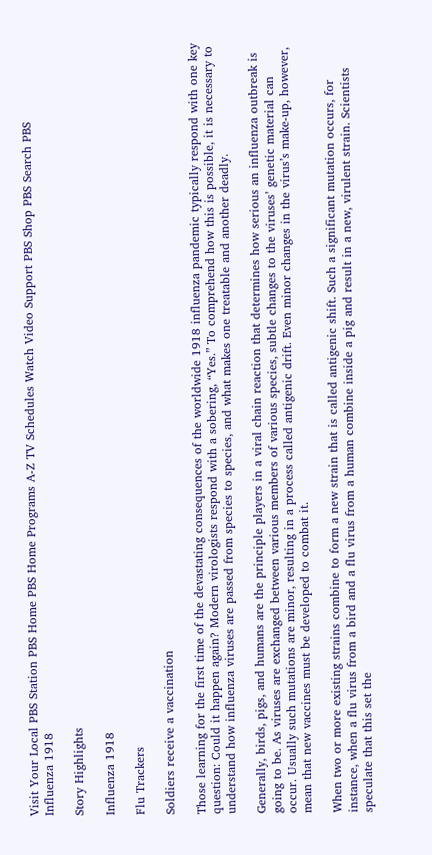Visit Your Local PBS Station PBS Home PBS Home Programs A-Z TV Schedules Watch Video Support PBS Shop PBS Search PBS
Influenza 1918

Story Highlights

Influenza 1918

Flu Trackers

Soldiers receive a vaccination

Those learning for the first time of the devastating consequences of the worldwide 1918 influenza pandemic typically respond with one key question: Could it happen again? Modern virologists respond with a sobering, “Yes.” To comprehend how this is possible, it is necessary to understand how influenza viruses are passed from species to species, and what makes one treatable and another deadly.

Generally, birds, pigs, and humans are the principle players in a viral chain reaction that determines how serious an influenza outbreak is going to be. As viruses are exchanged between various members of various species, subtle changes to the viruses’ genetic material can occur. Usually such mutations are minor, resulting in a process called antigenic drift. Even minor changes in the virus’s make-up, however, mean that new vaccines must be developed to combat it.

When two or more existing strains combine to form a new strain that is called antigenic shift. Such a significant mutation occurs, for instance, when a flu virus from a bird and a flu virus from a human combine inside a pig and result in a new, virulent strain. Scientists speculate that this set the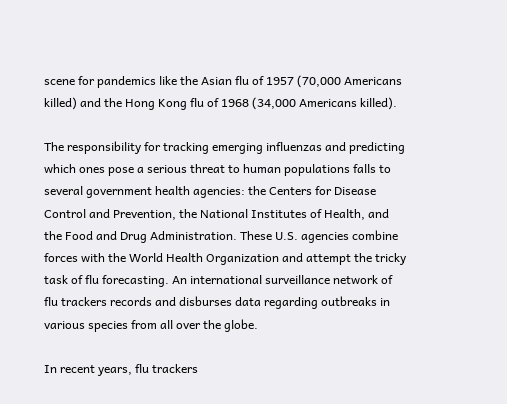scene for pandemics like the Asian flu of 1957 (70,000 Americans killed) and the Hong Kong flu of 1968 (34,000 Americans killed).

The responsibility for tracking emerging influenzas and predicting which ones pose a serious threat to human populations falls to several government health agencies: the Centers for Disease Control and Prevention, the National Institutes of Health, and the Food and Drug Administration. These U.S. agencies combine forces with the World Health Organization and attempt the tricky task of flu forecasting. An international surveillance network of flu trackers records and disburses data regarding outbreaks in various species from all over the globe.

In recent years, flu trackers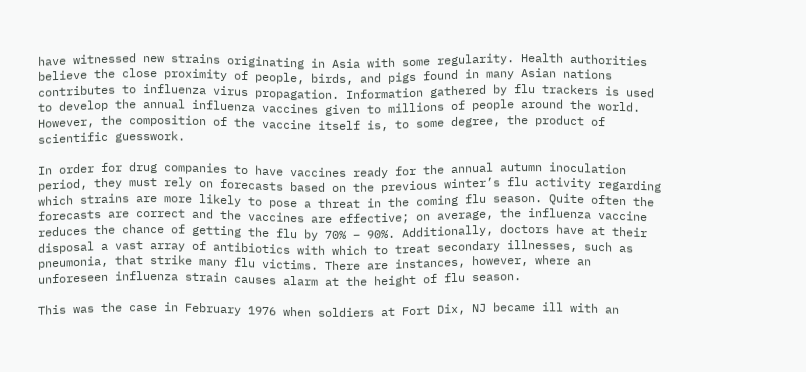have witnessed new strains originating in Asia with some regularity. Health authorities believe the close proximity of people, birds, and pigs found in many Asian nations contributes to influenza virus propagation. Information gathered by flu trackers is used to develop the annual influenza vaccines given to millions of people around the world. However, the composition of the vaccine itself is, to some degree, the product of scientific guesswork.

In order for drug companies to have vaccines ready for the annual autumn inoculation period, they must rely on forecasts based on the previous winter’s flu activity regarding which strains are more likely to pose a threat in the coming flu season. Quite often the forecasts are correct and the vaccines are effective; on average, the influenza vaccine reduces the chance of getting the flu by 70% – 90%. Additionally, doctors have at their disposal a vast array of antibiotics with which to treat secondary illnesses, such as pneumonia, that strike many flu victims. There are instances, however, where an unforeseen influenza strain causes alarm at the height of flu season.

This was the case in February 1976 when soldiers at Fort Dix, NJ became ill with an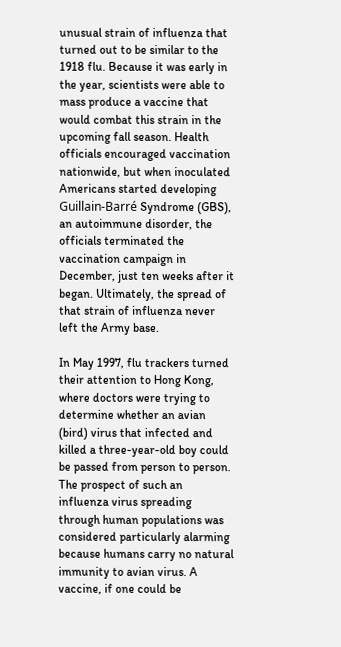unusual strain of influenza that turned out to be similar to the 1918 flu. Because it was early in the year, scientists were able to mass produce a vaccine that would combat this strain in the upcoming fall season. Health officials encouraged vaccination nationwide, but when inoculated Americans started developing Guillain-Barré Syndrome (GBS), an autoimmune disorder, the officials terminated the vaccination campaign in December, just ten weeks after it began. Ultimately, the spread of that strain of influenza never left the Army base.

In May 1997, flu trackers turned their attention to Hong Kong, where doctors were trying to determine whether an avian (bird) virus that infected and killed a three-year-old boy could be passed from person to person. The prospect of such an influenza virus spreading through human populations was considered particularly alarming because humans carry no natural immunity to avian virus. A vaccine, if one could be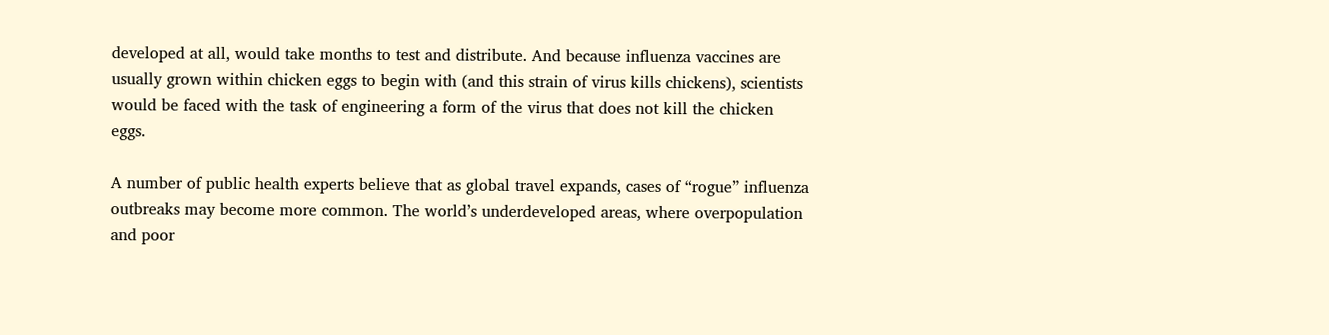developed at all, would take months to test and distribute. And because influenza vaccines are usually grown within chicken eggs to begin with (and this strain of virus kills chickens), scientists would be faced with the task of engineering a form of the virus that does not kill the chicken eggs.

A number of public health experts believe that as global travel expands, cases of “rogue” influenza outbreaks may become more common. The world’s underdeveloped areas, where overpopulation and poor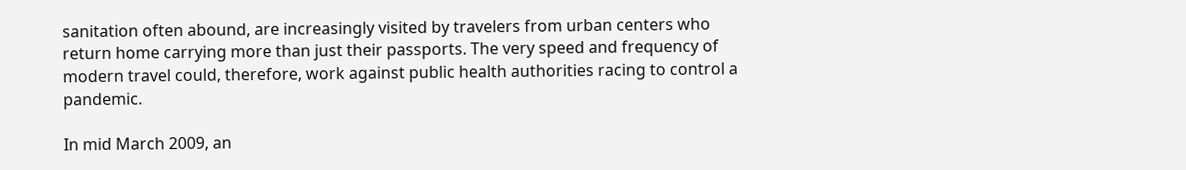sanitation often abound, are increasingly visited by travelers from urban centers who return home carrying more than just their passports. The very speed and frequency of modern travel could, therefore, work against public health authorities racing to control a pandemic.

In mid March 2009, an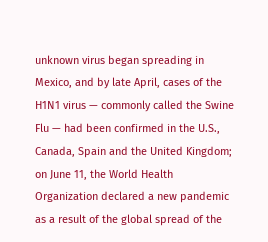unknown virus began spreading in Mexico, and by late April, cases of the H1N1 virus — commonly called the Swine Flu — had been confirmed in the U.S., Canada, Spain and the United Kingdom; on June 11, the World Health Organization declared a new pandemic as a result of the global spread of the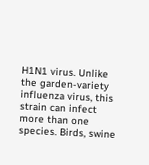H1N1 virus. Unlike the garden-variety influenza virus, this strain can infect more than one species. Birds, swine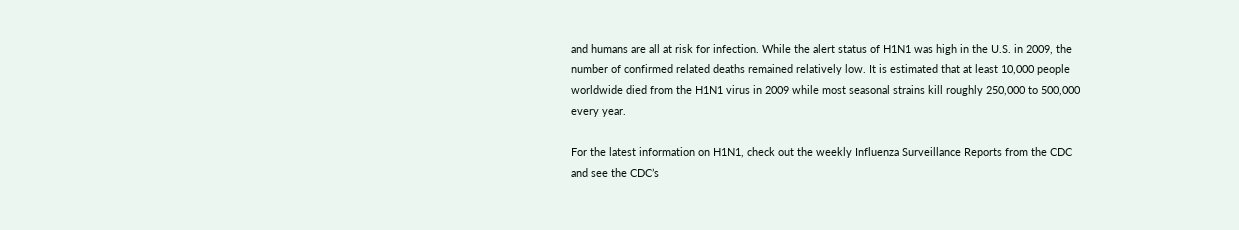and humans are all at risk for infection. While the alert status of H1N1 was high in the U.S. in 2009, the number of confirmed related deaths remained relatively low. It is estimated that at least 10,000 people worldwide died from the H1N1 virus in 2009 while most seasonal strains kill roughly 250,000 to 500,000 every year.

For the latest information on H1N1, check out the weekly Influenza Surveillance Reports from the CDC and see the CDC’s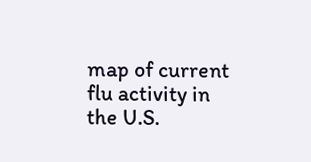map of current flu activity in the U.S.